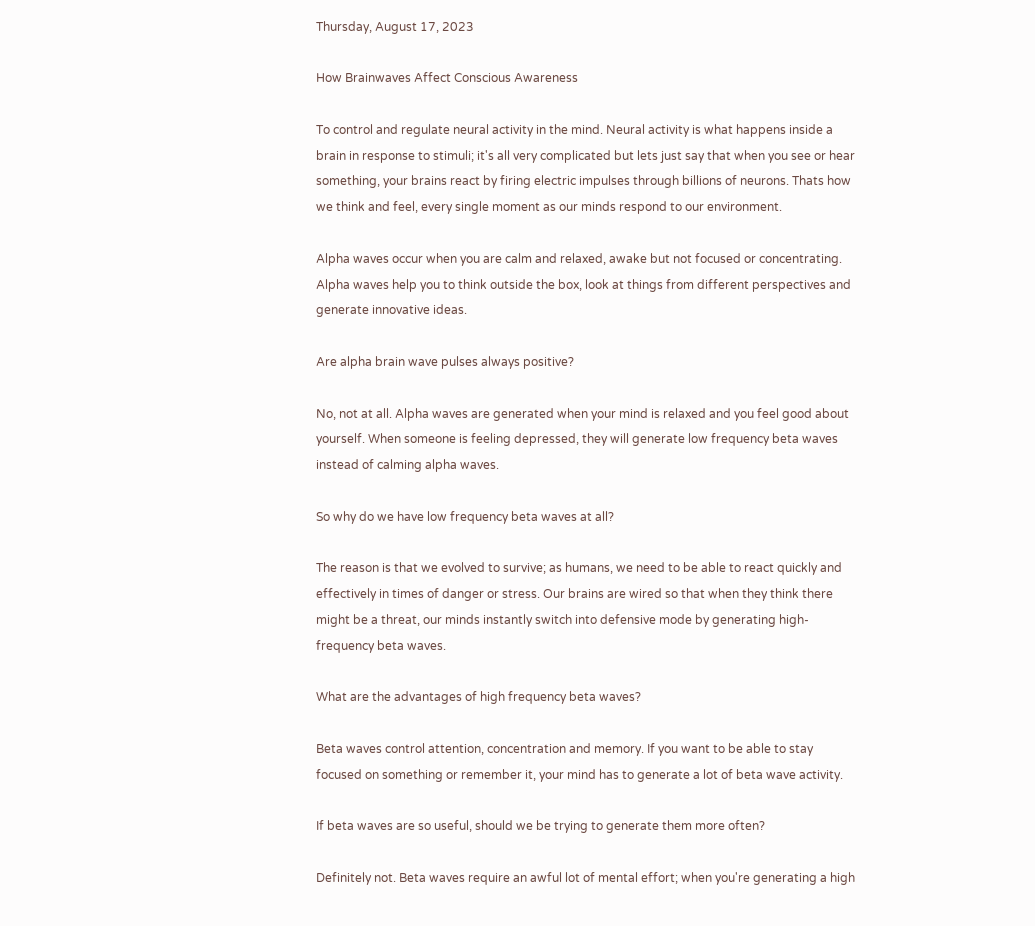Thursday, August 17, 2023

How Brainwaves Affect Conscious Awareness

To control and regulate neural activity in the mind. Neural activity is what happens inside a brain in response to stimuli; it's all very complicated but lets just say that when you see or hear something, your brains react by firing electric impulses through billions of neurons. Thats how we think and feel, every single moment as our minds respond to our environment.

Alpha waves occur when you are calm and relaxed, awake but not focused or concentrating. Alpha waves help you to think outside the box, look at things from different perspectives and generate innovative ideas.

Are alpha brain wave pulses always positive?

No, not at all. Alpha waves are generated when your mind is relaxed and you feel good about yourself. When someone is feeling depressed, they will generate low frequency beta waves instead of calming alpha waves.

So why do we have low frequency beta waves at all?

The reason is that we evolved to survive; as humans, we need to be able to react quickly and effectively in times of danger or stress. Our brains are wired so that when they think there might be a threat, our minds instantly switch into defensive mode by generating high-frequency beta waves.

What are the advantages of high frequency beta waves?

Beta waves control attention, concentration and memory. If you want to be able to stay focused on something or remember it, your mind has to generate a lot of beta wave activity.

If beta waves are so useful, should we be trying to generate them more often?

Definitely not. Beta waves require an awful lot of mental effort; when you're generating a high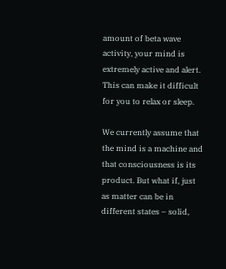amount of beta wave activity, your mind is extremely active and alert. This can make it difficult for you to relax or sleep.

We currently assume that the mind is a machine and that consciousness is its product. But what if, just as matter can be in different states – solid,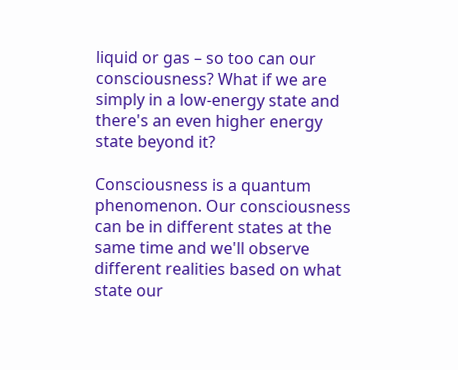liquid or gas – so too can our consciousness? What if we are simply in a low-energy state and there's an even higher energy state beyond it?

Consciousness is a quantum phenomenon. Our consciousness can be in different states at the same time and we'll observe different realities based on what state our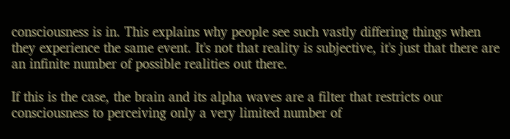consciousness is in. This explains why people see such vastly differing things when they experience the same event. It's not that reality is subjective, it's just that there are an infinite number of possible realities out there.

If this is the case, the brain and its alpha waves are a filter that restricts our consciousness to perceiving only a very limited number of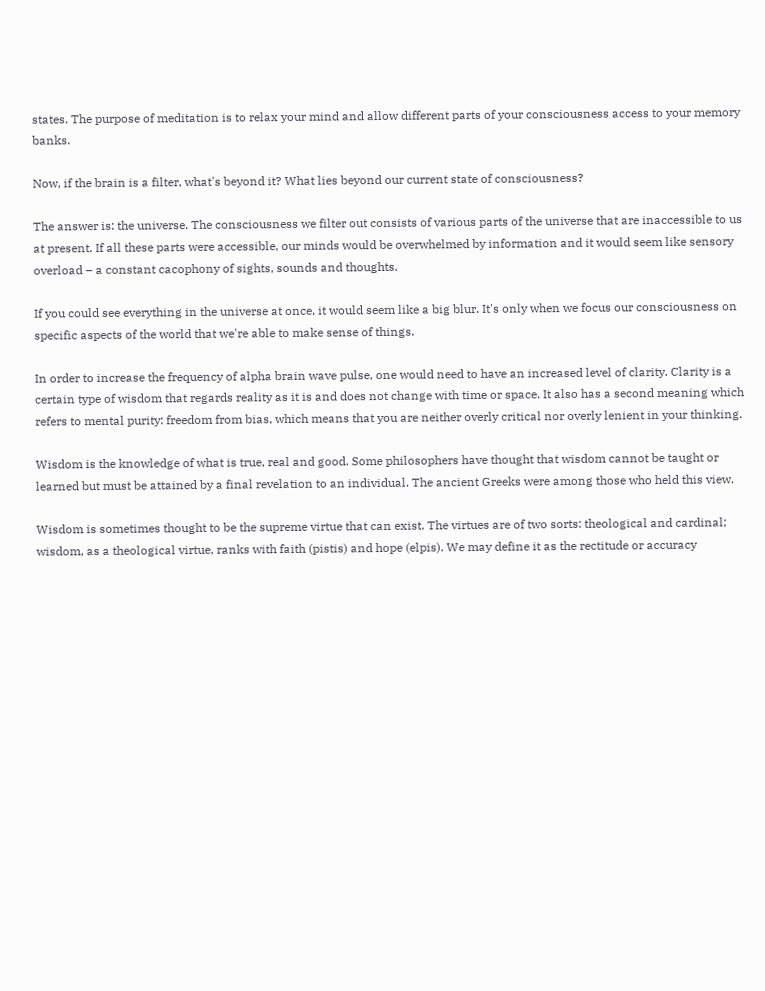states. The purpose of meditation is to relax your mind and allow different parts of your consciousness access to your memory banks.

Now, if the brain is a filter, what's beyond it? What lies beyond our current state of consciousness?

The answer is: the universe. The consciousness we filter out consists of various parts of the universe that are inaccessible to us at present. If all these parts were accessible, our minds would be overwhelmed by information and it would seem like sensory overload – a constant cacophony of sights, sounds and thoughts.

If you could see everything in the universe at once, it would seem like a big blur. It's only when we focus our consciousness on specific aspects of the world that we're able to make sense of things.

In order to increase the frequency of alpha brain wave pulse, one would need to have an increased level of clarity. Clarity is a certain type of wisdom that regards reality as it is and does not change with time or space. It also has a second meaning which refers to mental purity: freedom from bias, which means that you are neither overly critical nor overly lenient in your thinking.

Wisdom is the knowledge of what is true, real and good. Some philosophers have thought that wisdom cannot be taught or learned but must be attained by a final revelation to an individual. The ancient Greeks were among those who held this view.

Wisdom is sometimes thought to be the supreme virtue that can exist. The virtues are of two sorts: theological and cardinal; wisdom, as a theological virtue, ranks with faith (pistis) and hope (elpis). We may define it as the rectitude or accuracy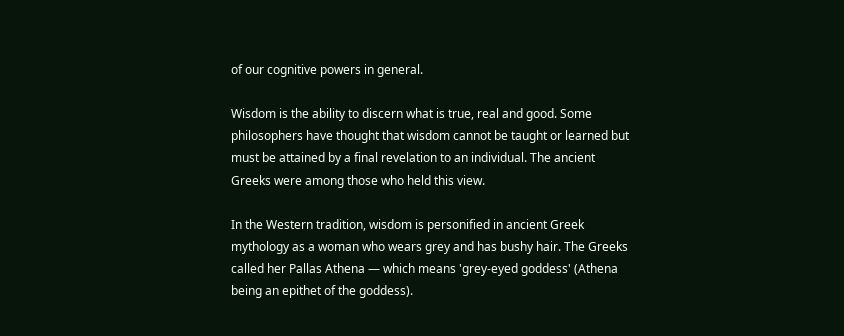of our cognitive powers in general.

Wisdom is the ability to discern what is true, real and good. Some philosophers have thought that wisdom cannot be taught or learned but must be attained by a final revelation to an individual. The ancient Greeks were among those who held this view.

In the Western tradition, wisdom is personified in ancient Greek mythology as a woman who wears grey and has bushy hair. The Greeks called her Pallas Athena — which means 'grey-eyed goddess' (Athena being an epithet of the goddess).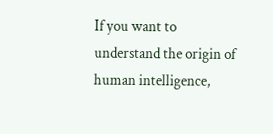If you want to understand the origin of human intelligence,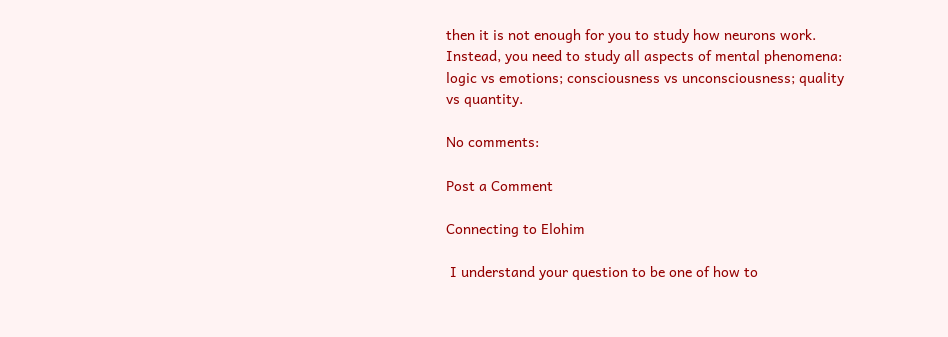then it is not enough for you to study how neurons work. Instead, you need to study all aspects of mental phenomena: logic vs emotions; consciousness vs unconsciousness; quality vs quantity.

No comments:

Post a Comment

Connecting to Elohim

 I understand your question to be one of how to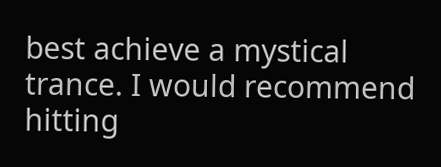best achieve a mystical trance. I would recommend hitting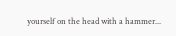yourself on the head with a hammer...